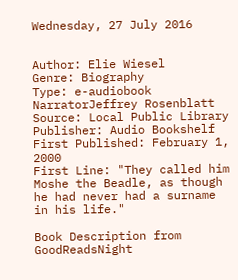Wednesday, 27 July 2016


Author: Elie Wiesel
Genre: Biography
Type: e-audiobook
NarratorJeffrey Rosenblatt
Source: Local Public Library
Publisher: Audio Bookshelf
First Published: February 1, 2000
First Line: "They called him Moshe the Beadle, as though he had never had a surname in his life."

Book Description from GoodReadsNight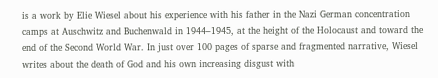is a work by Elie Wiesel about his experience with his father in the Nazi German concentration camps at Auschwitz and Buchenwald in 1944–1945, at the height of the Holocaust and toward the end of the Second World War. In just over 100 pages of sparse and fragmented narrative, Wiesel writes about the death of God and his own increasing disgust with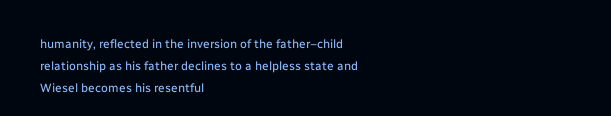humanity, reflected in the inversion of the father–child relationship as his father declines to a helpless state and Wiesel becomes his resentful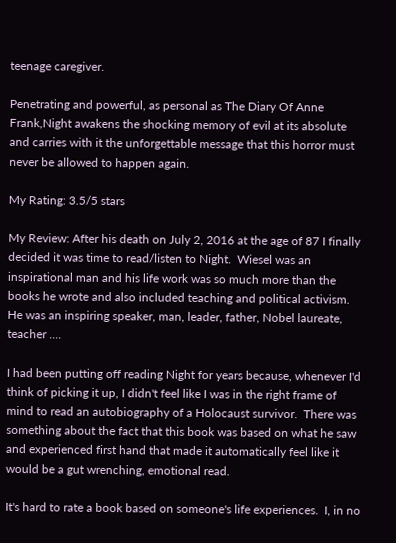teenage caregiver.

Penetrating and powerful, as personal as The Diary Of Anne Frank,Night awakens the shocking memory of evil at its absolute and carries with it the unforgettable message that this horror must never be allowed to happen again.

My Rating: 3.5/5 stars

My Review: After his death on July 2, 2016 at the age of 87 I finally decided it was time to read/listen to Night.  Wiesel was an inspirational man and his life work was so much more than the books he wrote and also included teaching and political activism.  He was an inspiring speaker, man, leader, father, Nobel laureate, teacher ....

I had been putting off reading Night for years because, whenever I'd think of picking it up, I didn't feel like I was in the right frame of mind to read an autobiography of a Holocaust survivor.  There was something about the fact that this book was based on what he saw and experienced first hand that made it automatically feel like it would be a gut wrenching, emotional read.

It's hard to rate a book based on someone's life experiences.  I, in no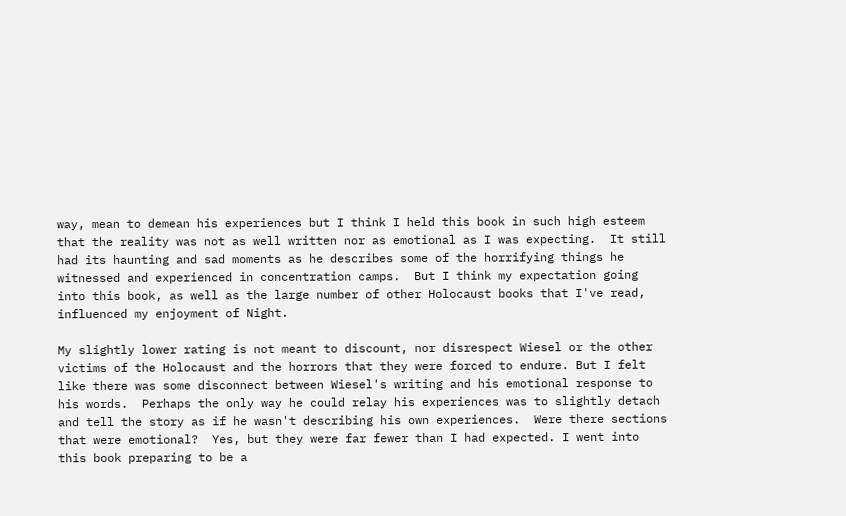way, mean to demean his experiences but I think I held this book in such high esteem that the reality was not as well written nor as emotional as I was expecting.  It still had its haunting and sad moments as he describes some of the horrifying things he witnessed and experienced in concentration camps.  But I think my expectation going into this book, as well as the large number of other Holocaust books that I've read, influenced my enjoyment of Night.

My slightly lower rating is not meant to discount, nor disrespect Wiesel or the other victims of the Holocaust and the horrors that they were forced to endure. But I felt like there was some disconnect between Wiesel's writing and his emotional response to his words.  Perhaps the only way he could relay his experiences was to slightly detach and tell the story as if he wasn't describing his own experiences.  Were there sections that were emotional?  Yes, but they were far fewer than I had expected. I went into this book preparing to be a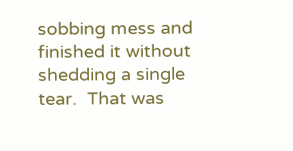sobbing mess and finished it without shedding a single tear.  That was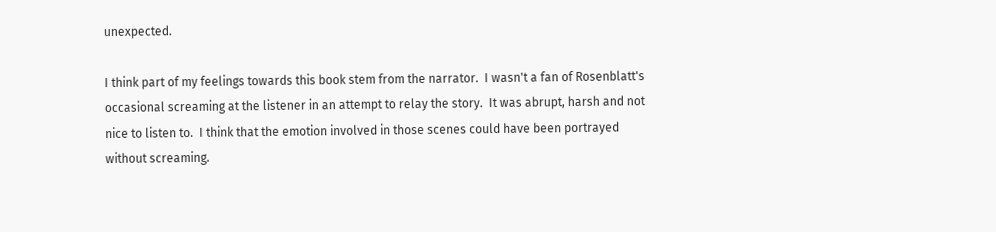unexpected.

I think part of my feelings towards this book stem from the narrator.  I wasn't a fan of Rosenblatt's occasional screaming at the listener in an attempt to relay the story.  It was abrupt, harsh and not nice to listen to.  I think that the emotion involved in those scenes could have been portrayed without screaming.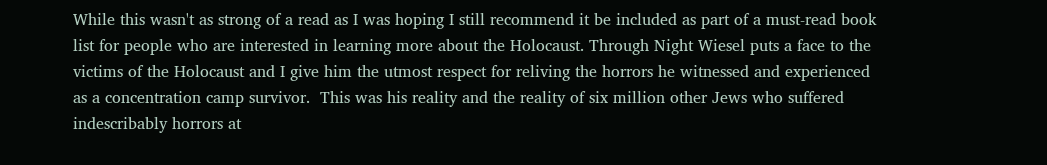While this wasn't as strong of a read as I was hoping I still recommend it be included as part of a must-read book list for people who are interested in learning more about the Holocaust. Through Night Wiesel puts a face to the victims of the Holocaust and I give him the utmost respect for reliving the horrors he witnessed and experienced as a concentration camp survivor.  This was his reality and the reality of six million other Jews who suffered indescribably horrors at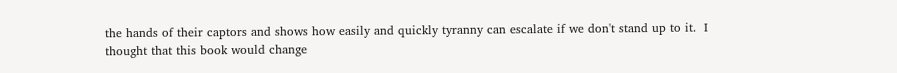the hands of their captors and shows how easily and quickly tyranny can escalate if we don't stand up to it.  I thought that this book would change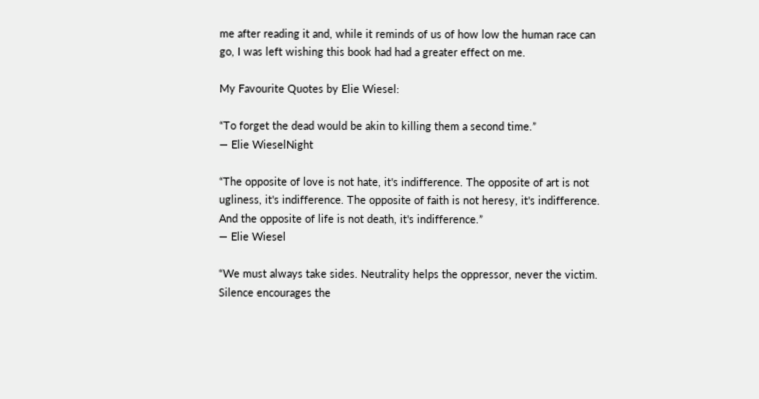me after reading it and, while it reminds of us of how low the human race can go, I was left wishing this book had had a greater effect on me.

My Favourite Quotes by Elie Wiesel:

“To forget the dead would be akin to killing them a second time.”
― Elie WieselNight

“The opposite of love is not hate, it's indifference. The opposite of art is not ugliness, it's indifference. The opposite of faith is not heresy, it's indifference. And the opposite of life is not death, it's indifference.”
― Elie Wiesel

“We must always take sides. Neutrality helps the oppressor, never the victim. Silence encourages the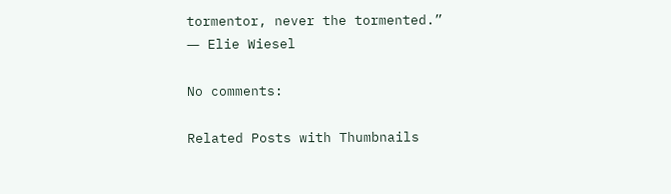tormentor, never the tormented.”
― Elie Wiesel

No comments:

Related Posts with Thumbnails